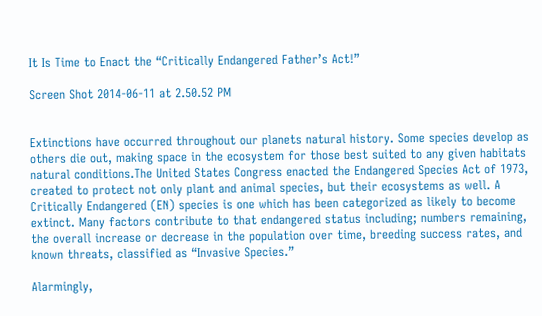It Is Time to Enact the “Critically Endangered Father’s Act!”

Screen Shot 2014-06-11 at 2.50.52 PM


Extinctions have occurred throughout our planets natural history. Some species develop as others die out, making space in the ecosystem for those best suited to any given habitats natural conditions.The United States Congress enacted the Endangered Species Act of 1973, created to protect not only plant and animal species, but their ecosystems as well. A Critically Endangered (EN) species is one which has been categorized as likely to become extinct. Many factors contribute to that endangered status including; numbers remaining, the overall increase or decrease in the population over time, breeding success rates, and known threats, classified as “Invasive Species.”

Alarmingly,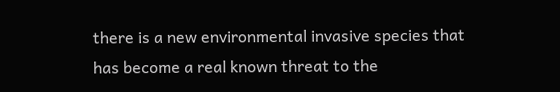there is a new environmental invasive species that has become a real known threat to the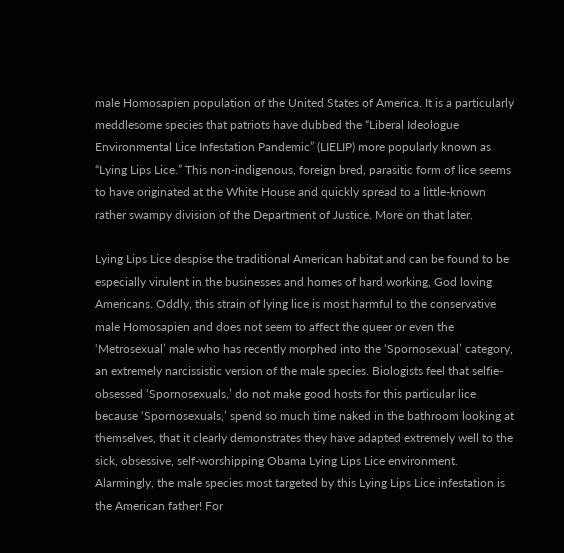male Homosapien population of the United States of America. It is a particularly meddlesome species that patriots have dubbed the “Liberal Ideologue Environmental Lice Infestation Pandemic” (LIELIP) more popularly known as “Lying Lips Lice.” This non-indigenous, foreign bred, parasitic form of lice seems to have originated at the White House and quickly spread to a little-known rather swampy division of the Department of Justice. More on that later.

Lying Lips Lice despise the traditional American habitat and can be found to be especially virulent in the businesses and homes of hard working, God loving Americans. Oddly, this strain of lying lice is most harmful to the conservative male Homosapien and does not seem to affect the queer or even the ‘Metrosexual’ male who has recently morphed into the ‘Spornosexual’ category, an extremely narcissistic version of the male species. Biologists feel that selfie-obsessed ‘Spornosexuals,’ do not make good hosts for this particular lice because ‘Spornosexuals,’ spend so much time naked in the bathroom looking at themselves, that it clearly demonstrates they have adapted extremely well to the sick, obsessive, self-worshipping Obama Lying Lips Lice environment. Alarmingly, the male species most targeted by this Lying Lips Lice infestation is the American father! For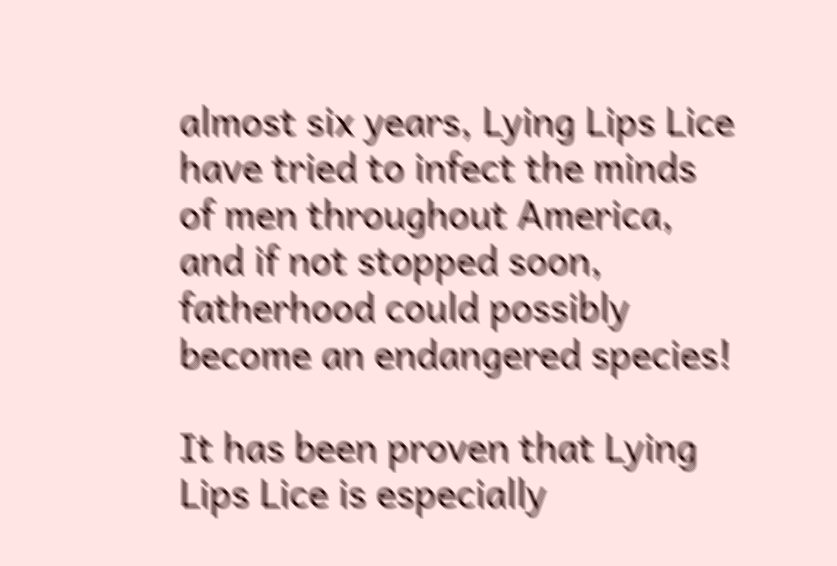almost six years, Lying Lips Lice have tried to infect the minds of men throughout America, and if not stopped soon, fatherhood could possibly become an endangered species!

It has been proven that Lying Lips Lice is especially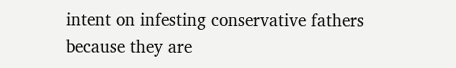intent on infesting conservative fathers because they are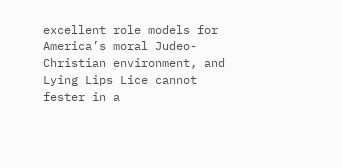excellent role models for America’s moral Judeo-Christian environment, and Lying Lips Lice cannot fester in a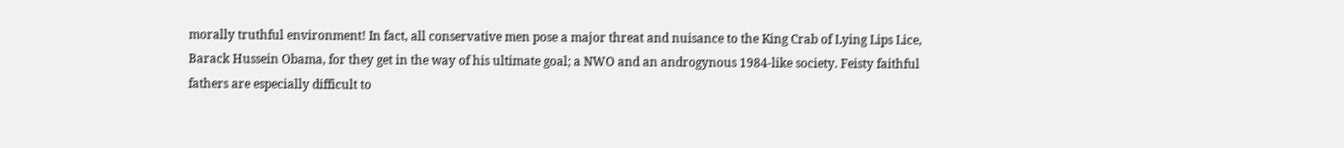morally truthful environment! In fact, all conservative men pose a major threat and nuisance to the King Crab of Lying Lips Lice, Barack Hussein Obama, for they get in the way of his ultimate goal; a NWO and an androgynous 1984-like society. Feisty faithful fathers are especially difficult to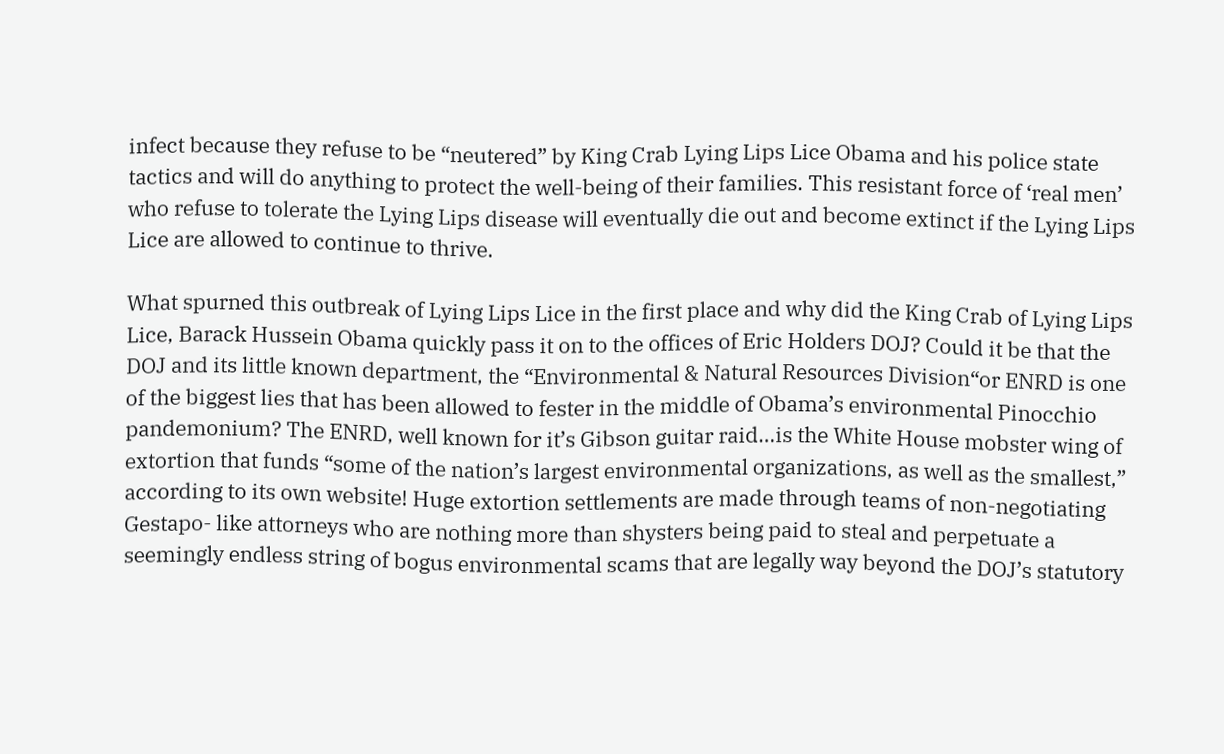infect because they refuse to be “neutered” by King Crab Lying Lips Lice Obama and his police state tactics and will do anything to protect the well-being of their families. This resistant force of ‘real men’ who refuse to tolerate the Lying Lips disease will eventually die out and become extinct if the Lying Lips  Lice are allowed to continue to thrive.

What spurned this outbreak of Lying Lips Lice in the first place and why did the King Crab of Lying Lips Lice, Barack Hussein Obama quickly pass it on to the offices of Eric Holders DOJ? Could it be that the DOJ and its little known department, the “Environmental & Natural Resources Division“or ENRD is one of the biggest lies that has been allowed to fester in the middle of Obama’s environmental Pinocchio pandemonium? The ENRD, well known for it’s Gibson guitar raid…is the White House mobster wing of extortion that funds “some of the nation’s largest environmental organizations, as well as the smallest,” according to its own website! Huge extortion settlements are made through teams of non-negotiating Gestapo- like attorneys who are nothing more than shysters being paid to steal and perpetuate a seemingly endless string of bogus environmental scams that are legally way beyond the DOJ’s statutory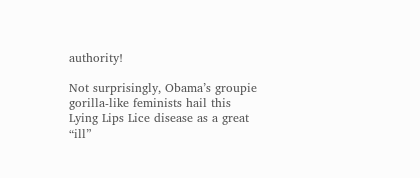authority!

Not surprisingly, Obama’s groupie gorilla-like feminists hail this Lying Lips Lice disease as a great “ill”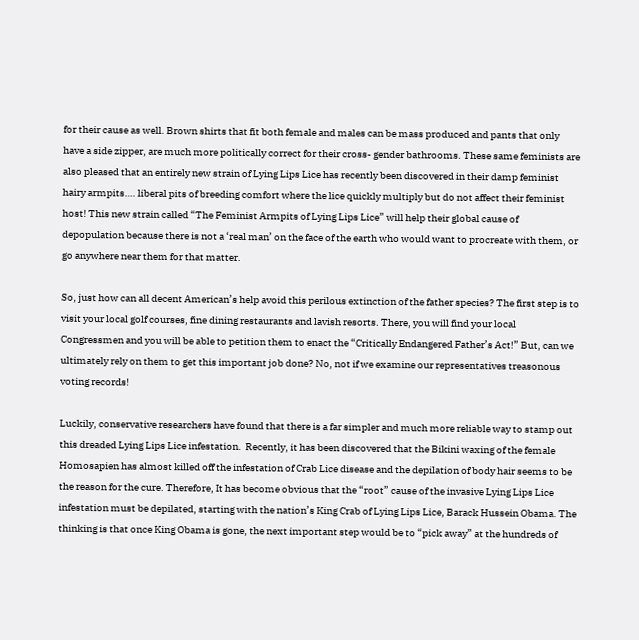for their cause as well. Brown shirts that fit both female and males can be mass produced and pants that only have a side zipper, are much more politically correct for their cross- gender bathrooms. These same feminists are also pleased that an entirely new strain of Lying Lips Lice has recently been discovered in their damp feminist hairy armpits…. liberal pits of breeding comfort where the lice quickly multiply but do not affect their feminist host! This new strain called “The Feminist Armpits of Lying Lips Lice” will help their global cause of depopulation because there is not a ‘real man’ on the face of the earth who would want to procreate with them, or go anywhere near them for that matter.

So, just how can all decent American’s help avoid this perilous extinction of the father species? The first step is to visit your local golf courses, fine dining restaurants and lavish resorts. There, you will find your local Congressmen and you will be able to petition them to enact the “Critically Endangered Father’s Act!” But, can we ultimately rely on them to get this important job done? No, not if we examine our representatives treasonous voting records!

Luckily, conservative researchers have found that there is a far simpler and much more reliable way to stamp out this dreaded Lying Lips Lice infestation.  Recently, it has been discovered that the Bikini waxing of the female Homosapien has almost killed off the infestation of Crab Lice disease and the depilation of body hair seems to be the reason for the cure. Therefore, It has become obvious that the “root” cause of the invasive Lying Lips Lice infestation must be depilated, starting with the nation’s King Crab of Lying Lips Lice, Barack Hussein Obama. The thinking is that once King Obama is gone, the next important step would be to “pick away” at the hundreds of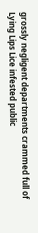grossly negligent departments crammed full of Lying Lips Lice infested public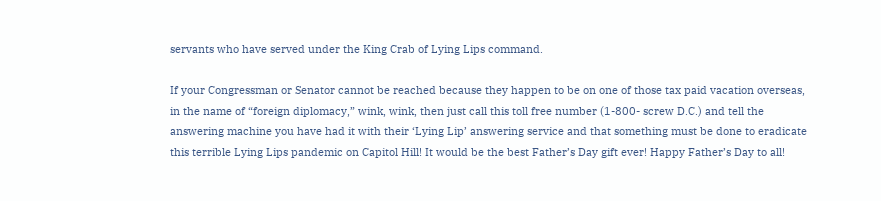servants who have served under the King Crab of Lying Lips command.

If your Congressman or Senator cannot be reached because they happen to be on one of those tax paid vacation overseas, in the name of “foreign diplomacy,” wink, wink, then just call this toll free number (1-800- screw D.C.) and tell the answering machine you have had it with their ‘Lying Lip’ answering service and that something must be done to eradicate this terrible Lying Lips pandemic on Capitol Hill! It would be the best Father’s Day gift ever! Happy Father’s Day to all!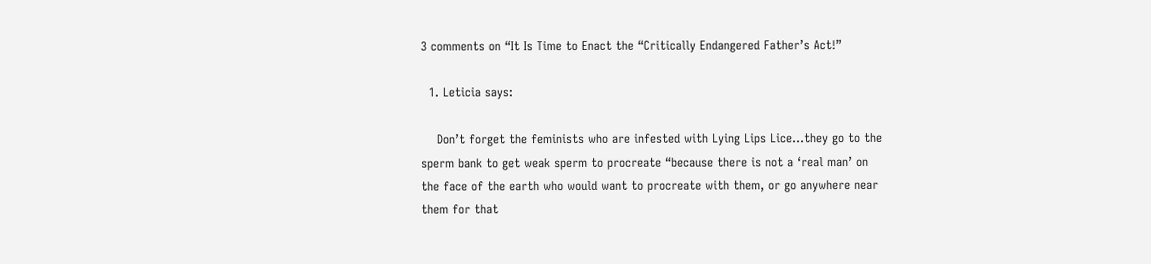3 comments on “It Is Time to Enact the “Critically Endangered Father’s Act!”

  1. Leticia says:

    Don’t forget the feminists who are infested with Lying Lips Lice…they go to the sperm bank to get weak sperm to procreate “because there is not a ‘real man’ on the face of the earth who would want to procreate with them, or go anywhere near them for that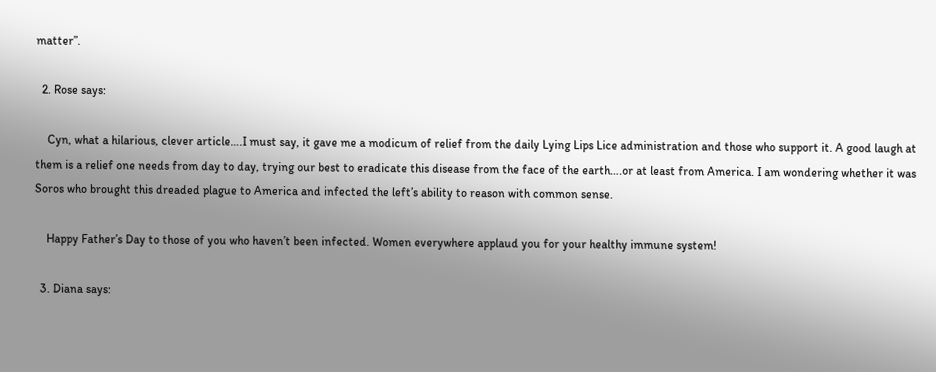matter”.

  2. Rose says:

    Cyn, what a hilarious, clever article….I must say, it gave me a modicum of relief from the daily Lying Lips Lice administration and those who support it. A good laugh at them is a relief one needs from day to day, trying our best to eradicate this disease from the face of the earth….or at least from America. I am wondering whether it was Soros who brought this dreaded plague to America and infected the left’s ability to reason with common sense.

    Happy Father’s Day to those of you who haven’t been infected. Women everywhere applaud you for your healthy immune system!

  3. Diana says: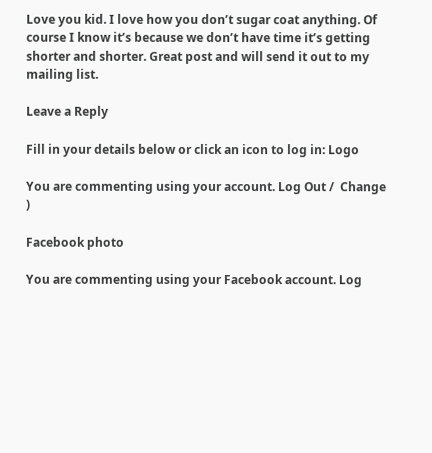Love you kid. I love how you don’t sugar coat anything. Of course I know it’s because we don’t have time it’s getting shorter and shorter. Great post and will send it out to my mailing list.

Leave a Reply

Fill in your details below or click an icon to log in: Logo

You are commenting using your account. Log Out /  Change )

Facebook photo

You are commenting using your Facebook account. Log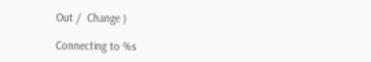Out /  Change )

Connecting to %s